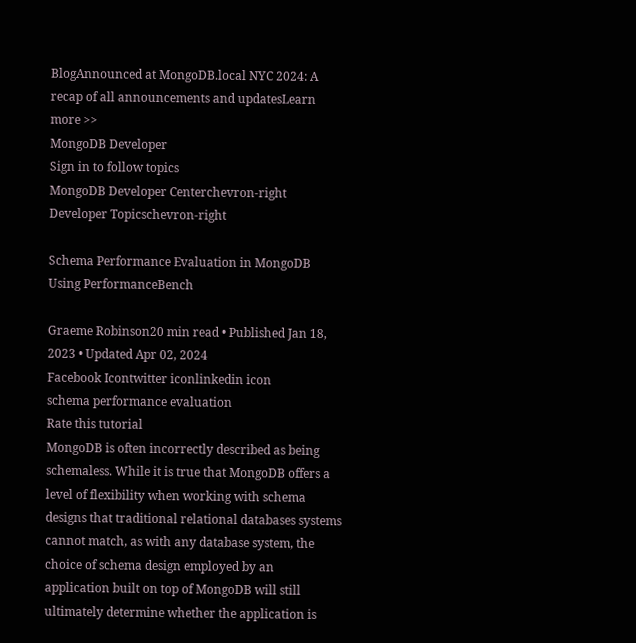BlogAnnounced at MongoDB.local NYC 2024: A recap of all announcements and updatesLearn more >>
MongoDB Developer
Sign in to follow topics
MongoDB Developer Centerchevron-right
Developer Topicschevron-right

Schema Performance Evaluation in MongoDB Using PerformanceBench

Graeme Robinson20 min read • Published Jan 18, 2023 • Updated Apr 02, 2024
Facebook Icontwitter iconlinkedin icon
schema performance evaluation
Rate this tutorial
MongoDB is often incorrectly described as being schemaless. While it is true that MongoDB offers a level of flexibility when working with schema designs that traditional relational databases systems cannot match, as with any database system, the choice of schema design employed by an application built on top of MongoDB will still ultimately determine whether the application is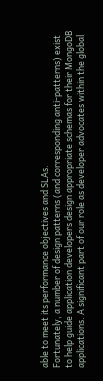able to meet its performance objectives and SLAs.
Fortunately, a number of design patterns (and corresponding anti-patterns) exist to help guide application developers design appropriate schemas for their MongoDB applications. A significant part of our role as developer advocates within the global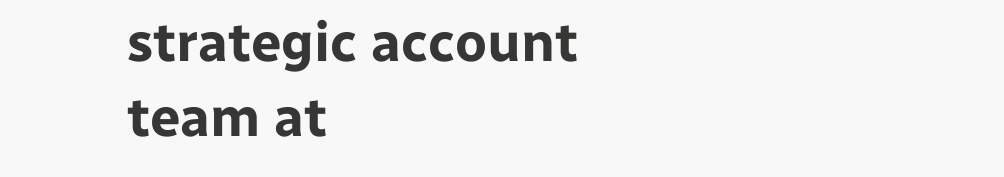strategic account team at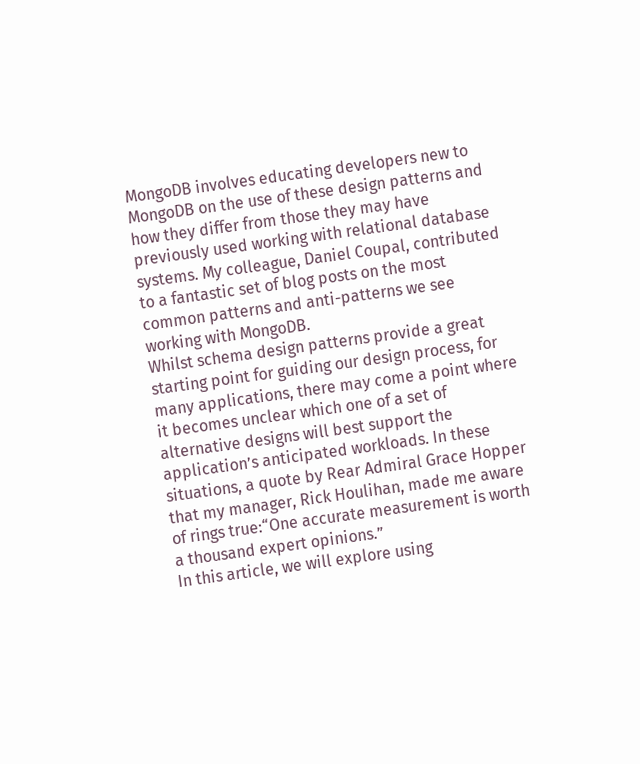MongoDB involves educating developers new to MongoDB on the use of these design patterns and how they differ from those they may have previously used working with relational database systems. My colleague, Daniel Coupal, contributed to a fantastic set of blog posts on the most common patterns and anti-patterns we see working with MongoDB.
Whilst schema design patterns provide a great starting point for guiding our design process, for many applications, there may come a point where it becomes unclear which one of a set of alternative designs will best support the application’s anticipated workloads. In these situations, a quote by Rear Admiral Grace Hopper that my manager, Rick Houlihan, made me aware of rings true:“One accurate measurement is worth a thousand expert opinions.”
In this article, we will explore using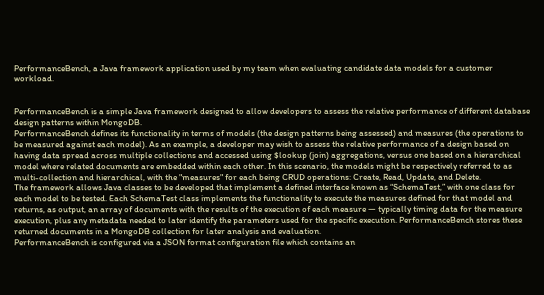PerformanceBench, a Java framework application used by my team when evaluating candidate data models for a customer workload.


PerformanceBench is a simple Java framework designed to allow developers to assess the relative performance of different database design patterns within MongoDB.
PerformanceBench defines its functionality in terms of models (the design patterns being assessed) and measures (the operations to be measured against each model). As an example, a developer may wish to assess the relative performance of a design based on having data spread across multiple collections and accessed using $lookup (join) aggregations, versus one based on a hierarchical model where related documents are embedded within each other. In this scenario, the models might be respectively referred to as multi-collection and hierarchical, with the "measures" for each being CRUD operations: Create, Read, Update, and Delete.
The framework allows Java classes to be developed that implement a defined interface known as “SchemaTest,” with one class for each model to be tested. Each SchemaTest class implements the functionality to execute the measures defined for that model and returns, as output, an array of documents with the results of the execution of each measure — typically timing data for the measure execution, plus any metadata needed to later identify the parameters used for the specific execution. PerformanceBench stores these returned documents in a MongoDB collection for later analysis and evaluation.
PerformanceBench is configured via a JSON format configuration file which contains an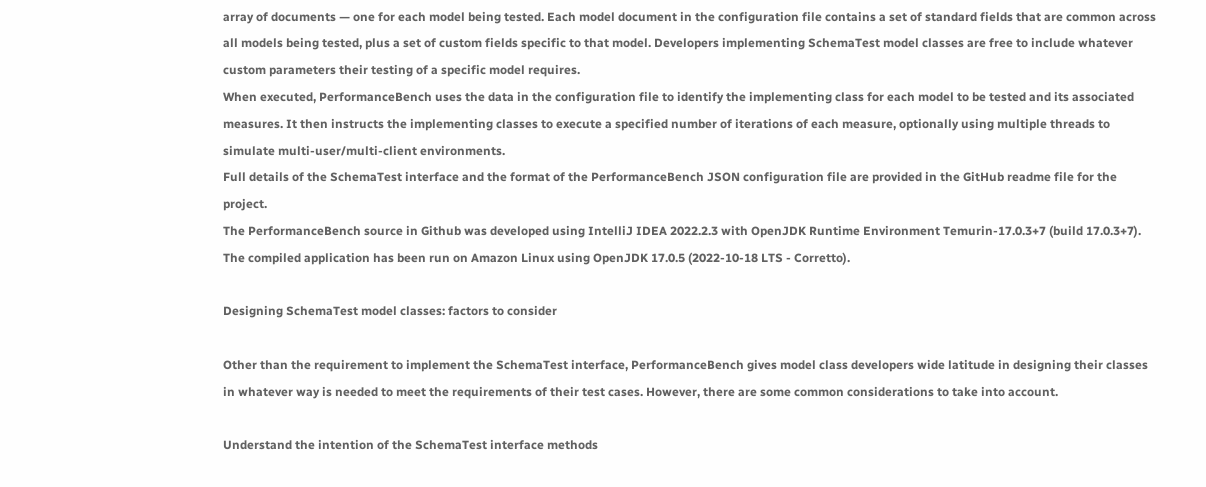array of documents — one for each model being tested. Each model document in the configuration file contains a set of standard fields that are common across all models being tested, plus a set of custom fields specific to that model. Developers implementing SchemaTest model classes are free to include whatever custom parameters their testing of a specific model requires.
When executed, PerformanceBench uses the data in the configuration file to identify the implementing class for each model to be tested and its associated measures. It then instructs the implementing classes to execute a specified number of iterations of each measure, optionally using multiple threads to simulate multi-user/multi-client environments.
Full details of the SchemaTest interface and the format of the PerformanceBench JSON configuration file are provided in the GitHub readme file for the project.
The PerformanceBench source in Github was developed using IntelliJ IDEA 2022.2.3 with OpenJDK Runtime Environment Temurin-17.0.3+7 (build 17.0.3+7).
The compiled application has been run on Amazon Linux using OpenJDK 17.0.5 (2022-10-18 LTS - Corretto).

Designing SchemaTest model classes: factors to consider

Other than the requirement to implement the SchemaTest interface, PerformanceBench gives model class developers wide latitude in designing their classes in whatever way is needed to meet the requirements of their test cases. However, there are some common considerations to take into account.

Understand the intention of the SchemaTest interface methods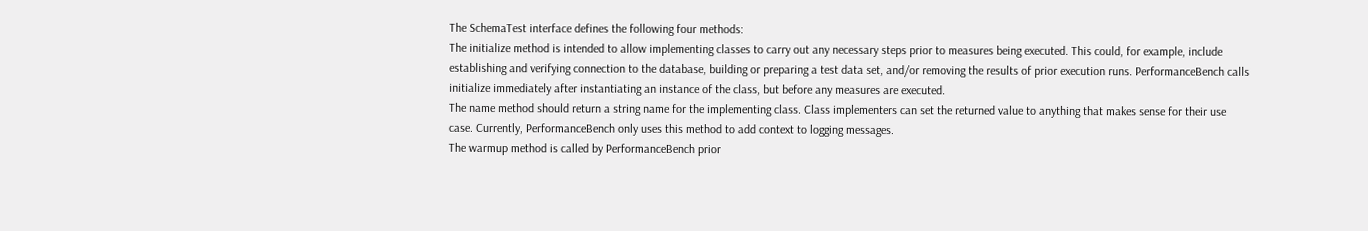The SchemaTest interface defines the following four methods:
The initialize method is intended to allow implementing classes to carry out any necessary steps prior to measures being executed. This could, for example, include establishing and verifying connection to the database, building or preparing a test data set, and/or removing the results of prior execution runs. PerformanceBench calls initialize immediately after instantiating an instance of the class, but before any measures are executed.
The name method should return a string name for the implementing class. Class implementers can set the returned value to anything that makes sense for their use case. Currently, PerformanceBench only uses this method to add context to logging messages.
The warmup method is called by PerformanceBench prior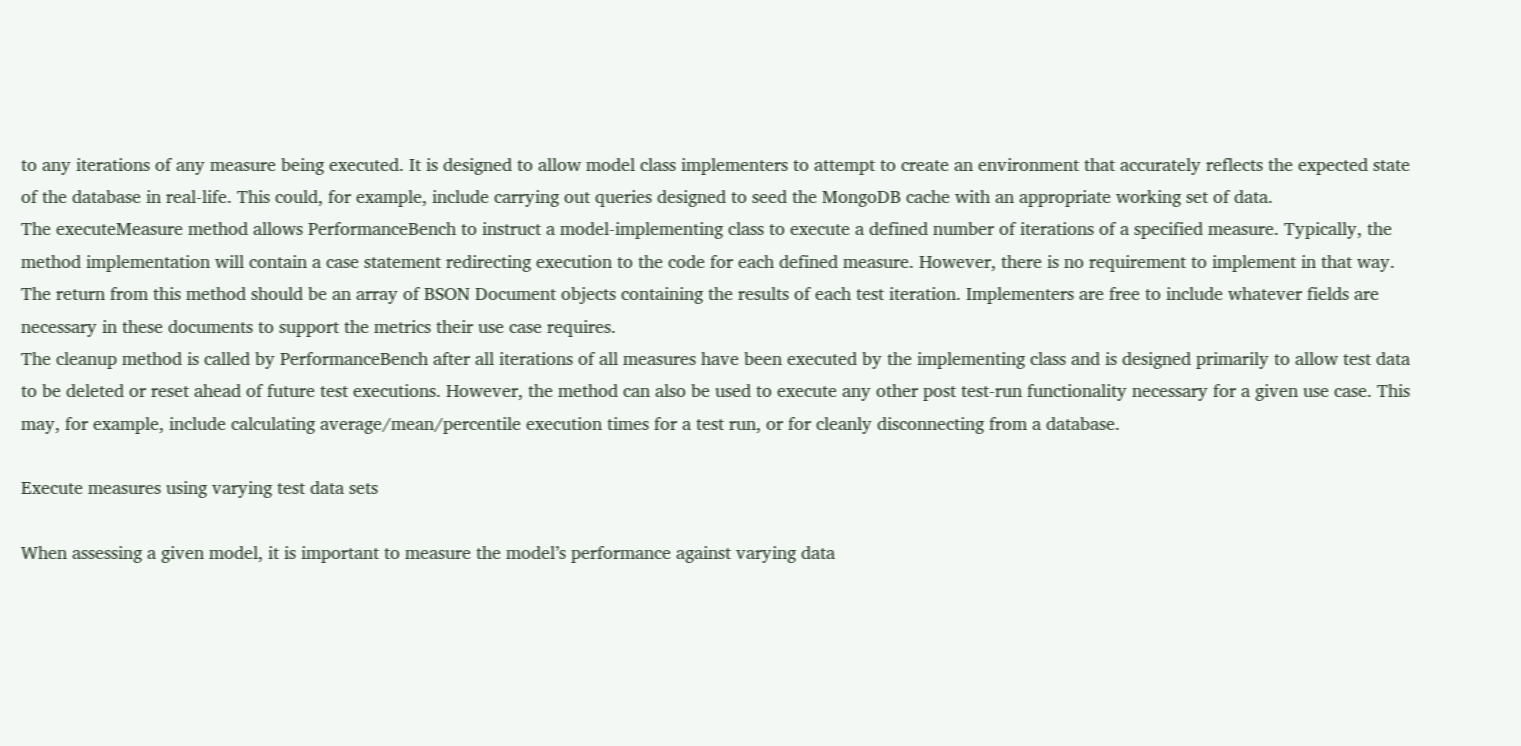to any iterations of any measure being executed. It is designed to allow model class implementers to attempt to create an environment that accurately reflects the expected state of the database in real-life. This could, for example, include carrying out queries designed to seed the MongoDB cache with an appropriate working set of data.
The executeMeasure method allows PerformanceBench to instruct a model-implementing class to execute a defined number of iterations of a specified measure. Typically, the method implementation will contain a case statement redirecting execution to the code for each defined measure. However, there is no requirement to implement in that way. The return from this method should be an array of BSON Document objects containing the results of each test iteration. Implementers are free to include whatever fields are necessary in these documents to support the metrics their use case requires.
The cleanup method is called by PerformanceBench after all iterations of all measures have been executed by the implementing class and is designed primarily to allow test data to be deleted or reset ahead of future test executions. However, the method can also be used to execute any other post test-run functionality necessary for a given use case. This may, for example, include calculating average/mean/percentile execution times for a test run, or for cleanly disconnecting from a database.

Execute measures using varying test data sets

When assessing a given model, it is important to measure the model’s performance against varying data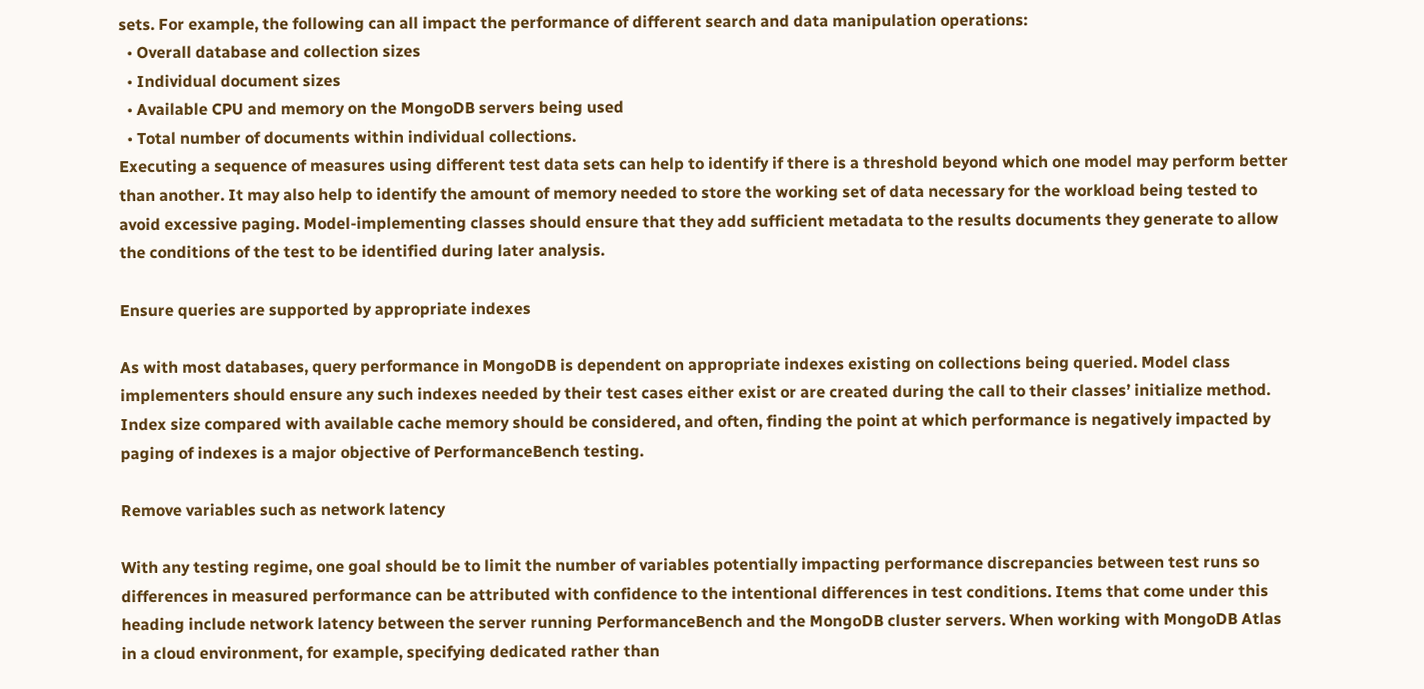sets. For example, the following can all impact the performance of different search and data manipulation operations:
  • Overall database and collection sizes
  • Individual document sizes
  • Available CPU and memory on the MongoDB servers being used
  • Total number of documents within individual collections.
Executing a sequence of measures using different test data sets can help to identify if there is a threshold beyond which one model may perform better than another. It may also help to identify the amount of memory needed to store the working set of data necessary for the workload being tested to avoid excessive paging. Model-implementing classes should ensure that they add sufficient metadata to the results documents they generate to allow the conditions of the test to be identified during later analysis.

Ensure queries are supported by appropriate indexes

As with most databases, query performance in MongoDB is dependent on appropriate indexes existing on collections being queried. Model class implementers should ensure any such indexes needed by their test cases either exist or are created during the call to their classes’ initialize method. Index size compared with available cache memory should be considered, and often, finding the point at which performance is negatively impacted by paging of indexes is a major objective of PerformanceBench testing.

Remove variables such as network latency

With any testing regime, one goal should be to limit the number of variables potentially impacting performance discrepancies between test runs so differences in measured performance can be attributed with confidence to the intentional differences in test conditions. Items that come under this heading include network latency between the server running PerformanceBench and the MongoDB cluster servers. When working with MongoDB Atlas in a cloud environment, for example, specifying dedicated rather than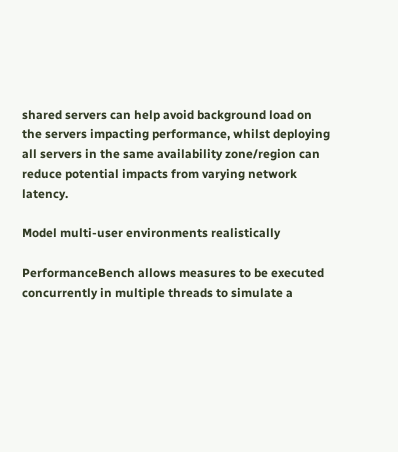shared servers can help avoid background load on the servers impacting performance, whilst deploying all servers in the same availability zone/region can reduce potential impacts from varying network latency.

Model multi-user environments realistically

PerformanceBench allows measures to be executed concurrently in multiple threads to simulate a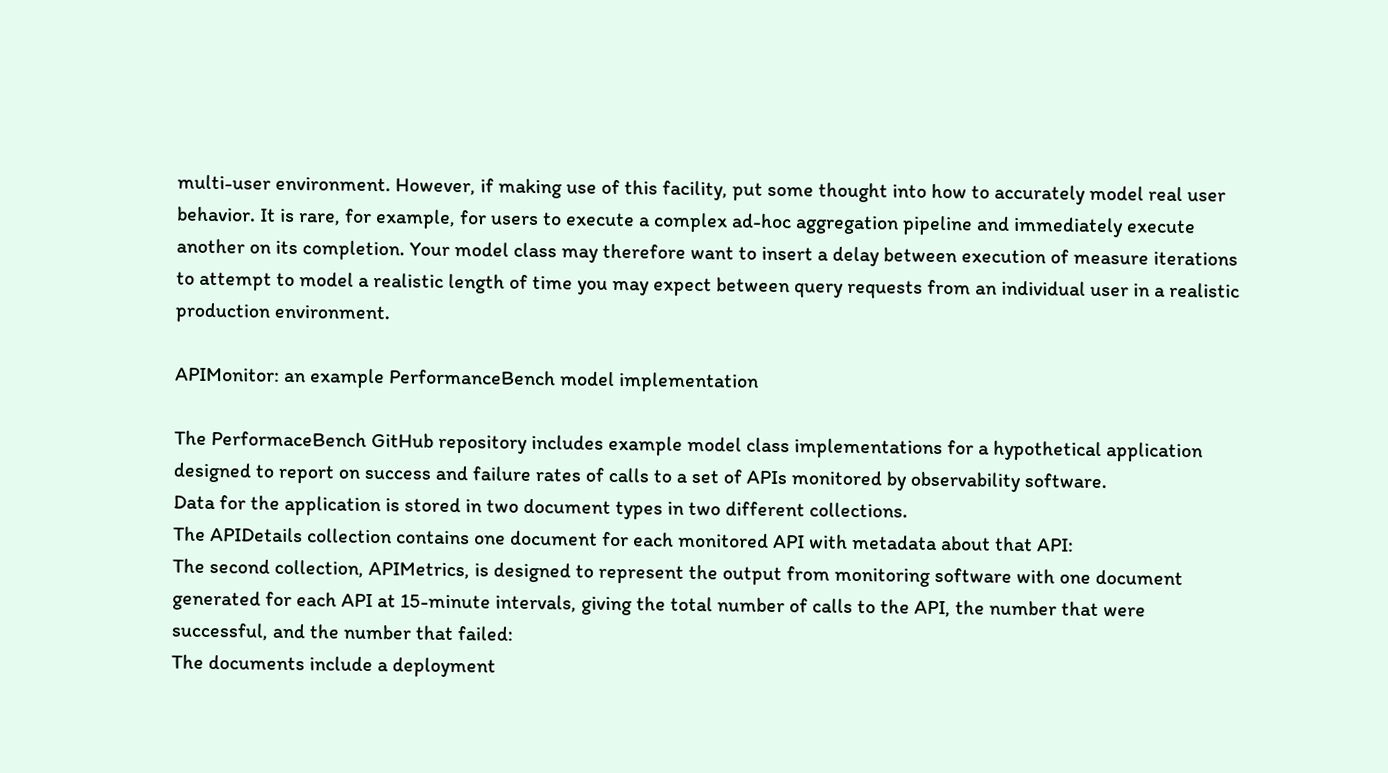multi-user environment. However, if making use of this facility, put some thought into how to accurately model real user behavior. It is rare, for example, for users to execute a complex ad-hoc aggregation pipeline and immediately execute another on its completion. Your model class may therefore want to insert a delay between execution of measure iterations to attempt to model a realistic length of time you may expect between query requests from an individual user in a realistic production environment.

APIMonitor: an example PerformanceBench model implementation

The PerformaceBench GitHub repository includes example model class implementations for a hypothetical application designed to report on success and failure rates of calls to a set of APIs monitored by observability software.
Data for the application is stored in two document types in two different collections.
The APIDetails collection contains one document for each monitored API with metadata about that API:
The second collection, APIMetrics, is designed to represent the output from monitoring software with one document generated for each API at 15-minute intervals, giving the total number of calls to the API, the number that were successful, and the number that failed:
The documents include a deployment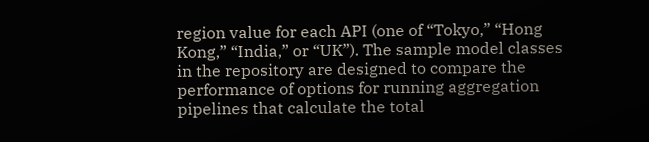region value for each API (one of “Tokyo,” “Hong Kong,” “India,” or “UK”). The sample model classes in the repository are designed to compare the performance of options for running aggregation pipelines that calculate the total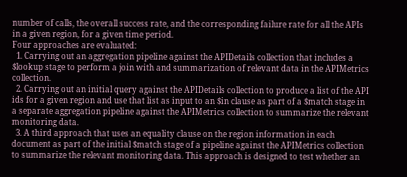number of calls, the overall success rate, and the corresponding failure rate for all the APIs in a given region, for a given time period.
Four approaches are evaluated:
  1. Carrying out an aggregation pipeline against the APIDetails collection that includes a $lookup stage to perform a join with and summarization of relevant data in the APIMetrics collection.
  2. Carrying out an initial query against the APIDetails collection to produce a list of the API ids for a given region and use that list as input to an $in clause as part of a $match stage in a separate aggregation pipeline against the APIMetrics collection to summarize the relevant monitoring data.
  3. A third approach that uses an equality clause on the region information in each document as part of the initial $match stage of a pipeline against the APIMetrics collection to summarize the relevant monitoring data. This approach is designed to test whether an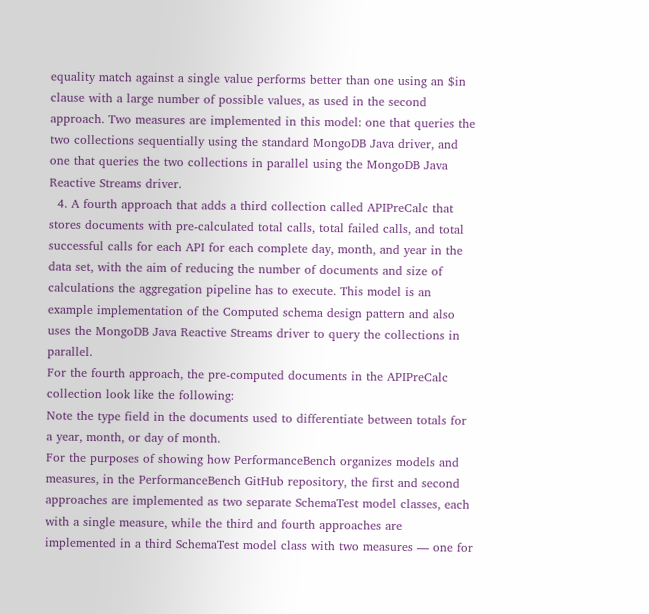equality match against a single value performs better than one using an $in clause with a large number of possible values, as used in the second approach. Two measures are implemented in this model: one that queries the two collections sequentially using the standard MongoDB Java driver, and one that queries the two collections in parallel using the MongoDB Java Reactive Streams driver.
  4. A fourth approach that adds a third collection called APIPreCalc that stores documents with pre-calculated total calls, total failed calls, and total successful calls for each API for each complete day, month, and year in the data set, with the aim of reducing the number of documents and size of calculations the aggregation pipeline has to execute. This model is an example implementation of the Computed schema design pattern and also uses the MongoDB Java Reactive Streams driver to query the collections in parallel.
For the fourth approach, the pre-computed documents in the APIPreCalc collection look like the following:
Note the type field in the documents used to differentiate between totals for a year, month, or day of month.
For the purposes of showing how PerformanceBench organizes models and measures, in the PerformanceBench GitHub repository, the first and second approaches are implemented as two separate SchemaTest model classes, each with a single measure, while the third and fourth approaches are implemented in a third SchemaTest model class with two measures — one for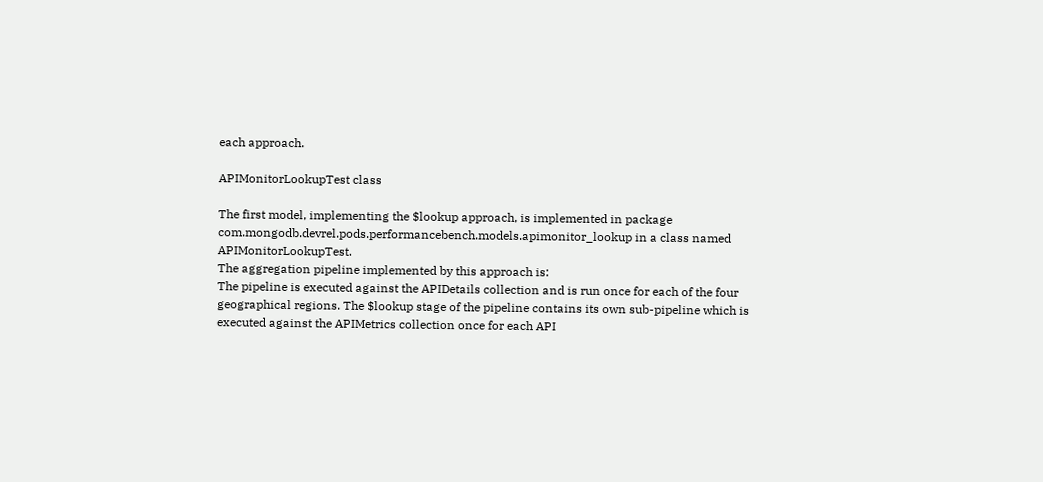each approach.

APIMonitorLookupTest class

The first model, implementing the $lookup approach, is implemented in package com.mongodb.devrel.pods.performancebench.models.apimonitor_lookup in a class named APIMonitorLookupTest.
The aggregation pipeline implemented by this approach is:
The pipeline is executed against the APIDetails collection and is run once for each of the four geographical regions. The $lookup stage of the pipeline contains its own sub-pipeline which is executed against the APIMetrics collection once for each API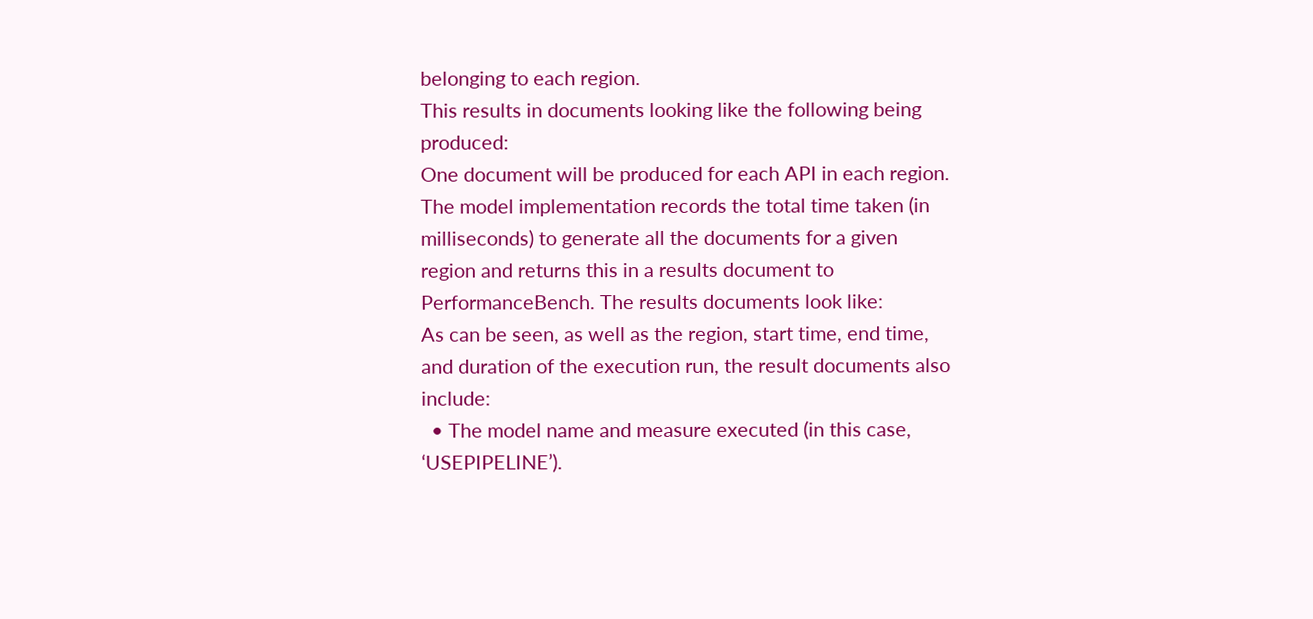belonging to each region.
This results in documents looking like the following being produced:
One document will be produced for each API in each region. The model implementation records the total time taken (in milliseconds) to generate all the documents for a given region and returns this in a results document to PerformanceBench. The results documents look like:
As can be seen, as well as the region, start time, end time, and duration of the execution run, the result documents also include:
  • The model name and measure executed (in this case, ‘USEPIPELINE’).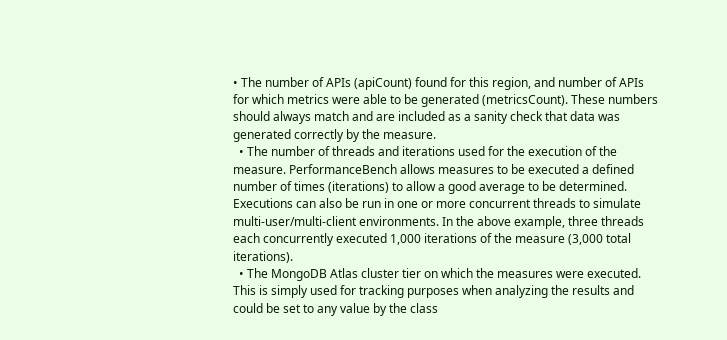• The number of APIs (apiCount) found for this region, and number of APIs for which metrics were able to be generated (metricsCount). These numbers should always match and are included as a sanity check that data was generated correctly by the measure.
  • The number of threads and iterations used for the execution of the measure. PerformanceBench allows measures to be executed a defined number of times (iterations) to allow a good average to be determined. Executions can also be run in one or more concurrent threads to simulate multi-user/multi-client environments. In the above example, three threads each concurrently executed 1,000 iterations of the measure (3,000 total iterations).
  • The MongoDB Atlas cluster tier on which the measures were executed. This is simply used for tracking purposes when analyzing the results and could be set to any value by the class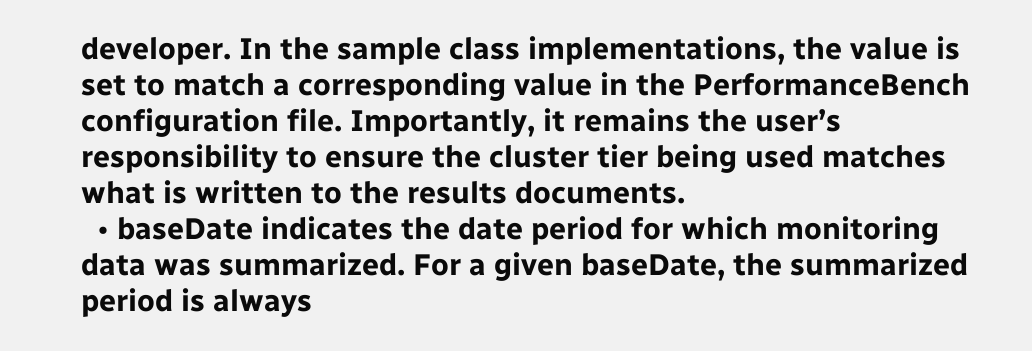developer. In the sample class implementations, the value is set to match a corresponding value in the PerformanceBench configuration file. Importantly, it remains the user’s responsibility to ensure the cluster tier being used matches what is written to the results documents.
  • baseDate indicates the date period for which monitoring data was summarized. For a given baseDate, the summarized period is always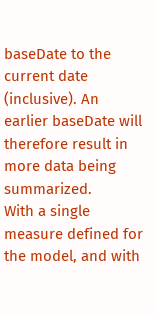baseDate to the current date (inclusive). An earlier baseDate will therefore result in more data being summarized.
With a single measure defined for the model, and with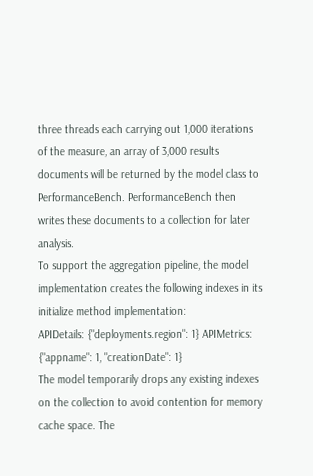three threads each carrying out 1,000 iterations of the measure, an array of 3,000 results documents will be returned by the model class to PerformanceBench. PerformanceBench then writes these documents to a collection for later analysis.
To support the aggregation pipeline, the model implementation creates the following indexes in its initialize method implementation:
APIDetails: {"deployments.region": 1} APIMetrics: {"appname": 1, "creationDate": 1}
The model temporarily drops any existing indexes on the collection to avoid contention for memory cache space. The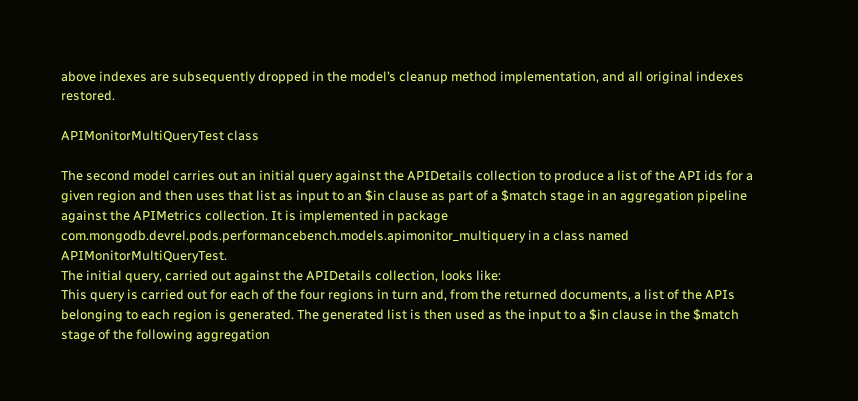above indexes are subsequently dropped in the model’s cleanup method implementation, and all original indexes restored.

APIMonitorMultiQueryTest class

The second model carries out an initial query against the APIDetails collection to produce a list of the API ids for a given region and then uses that list as input to an $in clause as part of a $match stage in an aggregation pipeline against the APIMetrics collection. It is implemented in package com.mongodb.devrel.pods.performancebench.models.apimonitor_multiquery in a class named APIMonitorMultiQueryTest.
The initial query, carried out against the APIDetails collection, looks like:
This query is carried out for each of the four regions in turn and, from the returned documents, a list of the APIs belonging to each region is generated. The generated list is then used as the input to a $in clause in the $match stage of the following aggregation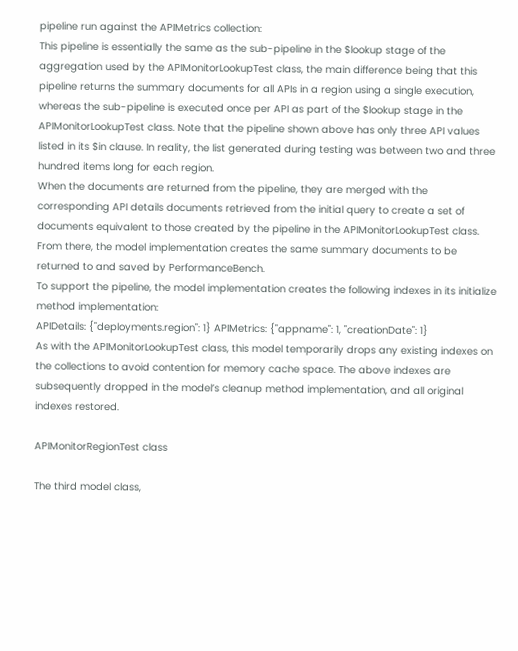pipeline run against the APIMetrics collection:
This pipeline is essentially the same as the sub-pipeline in the $lookup stage of the aggregation used by the APIMonitorLookupTest class, the main difference being that this pipeline returns the summary documents for all APIs in a region using a single execution, whereas the sub-pipeline is executed once per API as part of the $lookup stage in the APIMonitorLookupTest class. Note that the pipeline shown above has only three API values listed in its $in clause. In reality, the list generated during testing was between two and three hundred items long for each region.
When the documents are returned from the pipeline, they are merged with the corresponding API details documents retrieved from the initial query to create a set of documents equivalent to those created by the pipeline in the APIMonitorLookupTest class. From there, the model implementation creates the same summary documents to be returned to and saved by PerformanceBench.
To support the pipeline, the model implementation creates the following indexes in its initialize method implementation:
APIDetails: {"deployments.region": 1} APIMetrics: {"appname": 1, "creationDate": 1}
As with the APIMonitorLookupTest class, this model temporarily drops any existing indexes on the collections to avoid contention for memory cache space. The above indexes are subsequently dropped in the model’s cleanup method implementation, and all original indexes restored.

APIMonitorRegionTest class

The third model class,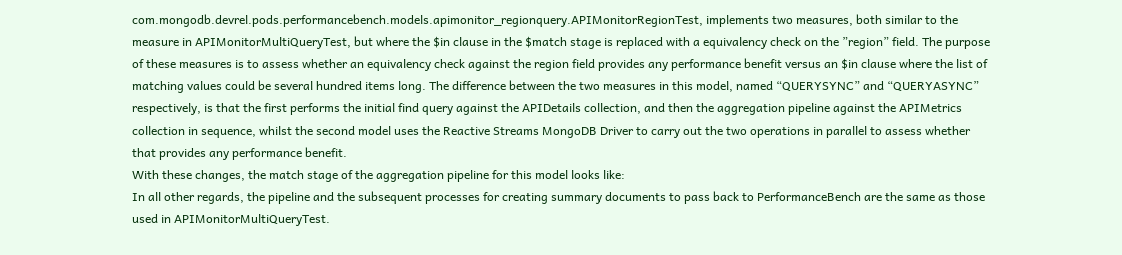com.mongodb.devrel.pods.performancebench.models.apimonitor_regionquery.APIMonitorRegionTest, implements two measures, both similar to the measure in APIMonitorMultiQueryTest, but where the $in clause in the $match stage is replaced with a equivalency check on the ”region” field. The purpose of these measures is to assess whether an equivalency check against the region field provides any performance benefit versus an $in clause where the list of matching values could be several hundred items long. The difference between the two measures in this model, named “QUERYSYNC” and “QUERYASYNC” respectively, is that the first performs the initial find query against the APIDetails collection, and then the aggregation pipeline against the APIMetrics collection in sequence, whilst the second model uses the Reactive Streams MongoDB Driver to carry out the two operations in parallel to assess whether that provides any performance benefit.
With these changes, the match stage of the aggregation pipeline for this model looks like:
In all other regards, the pipeline and the subsequent processes for creating summary documents to pass back to PerformanceBench are the same as those used in APIMonitorMultiQueryTest.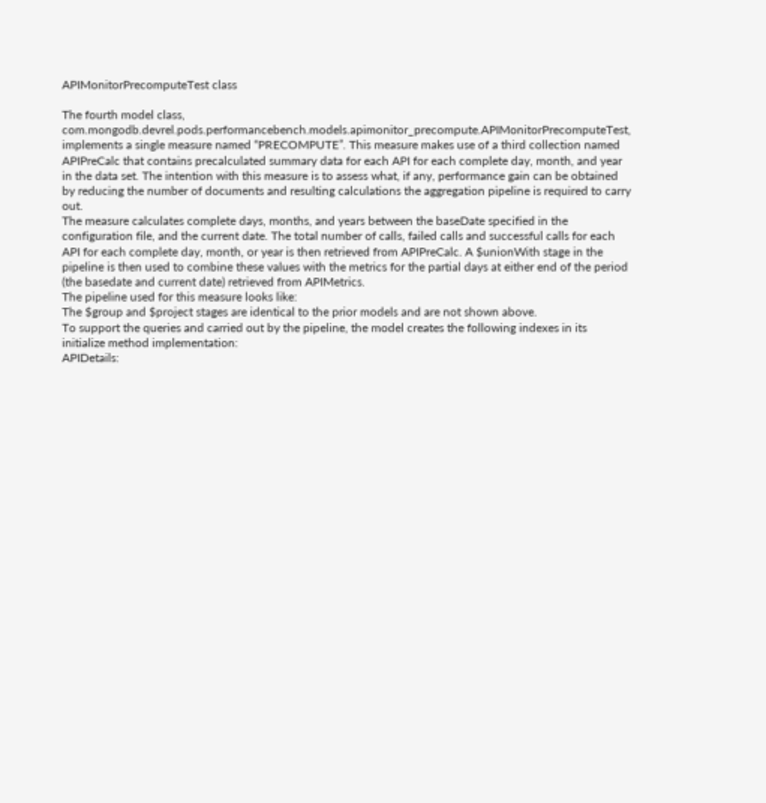APIMonitorPrecomputeTest class

The fourth model class, com.mongodb.devrel.pods.performancebench.models.apimonitor_precompute.APIMonitorPrecomputeTest, implements a single measure named “PRECOMPUTE”. This measure makes use of a third collection named APIPreCalc that contains precalculated summary data for each API for each complete day, month, and year in the data set. The intention with this measure is to assess what, if any, performance gain can be obtained by reducing the number of documents and resulting calculations the aggregation pipeline is required to carry out.
The measure calculates complete days, months, and years between the baseDate specified in the configuration file, and the current date. The total number of calls, failed calls and successful calls for each API for each complete day, month, or year is then retrieved from APIPreCalc. A $unionWith stage in the pipeline is then used to combine these values with the metrics for the partial days at either end of the period (the basedate and current date) retrieved from APIMetrics.
The pipeline used for this measure looks like:
The $group and $project stages are identical to the prior models and are not shown above.
To support the queries and carried out by the pipeline, the model creates the following indexes in its initialize method implementation:
APIDetails: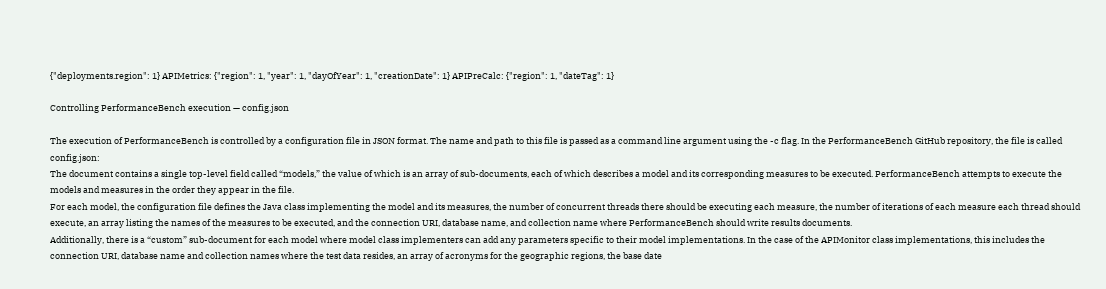{"deployments.region": 1} APIMetrics: {"region": 1, "year": 1, "dayOfYear": 1, "creationDate": 1} APIPreCalc: {"region": 1, "dateTag": 1}

Controlling PerformanceBench execution — config.json

The execution of PerformanceBench is controlled by a configuration file in JSON format. The name and path to this file is passed as a command line argument using the -c flag. In the PerformanceBench GitHub repository, the file is called config.json:
The document contains a single top-level field called “models,” the value of which is an array of sub-documents, each of which describes a model and its corresponding measures to be executed. PerformanceBench attempts to execute the models and measures in the order they appear in the file.
For each model, the configuration file defines the Java class implementing the model and its measures, the number of concurrent threads there should be executing each measure, the number of iterations of each measure each thread should execute, an array listing the names of the measures to be executed, and the connection URI, database name, and collection name where PerformanceBench should write results documents.
Additionally, there is a “custom” sub-document for each model where model class implementers can add any parameters specific to their model implementations. In the case of the APIMonitor class implementations, this includes the connection URI, database name and collection names where the test data resides, an array of acronyms for the geographic regions, the base date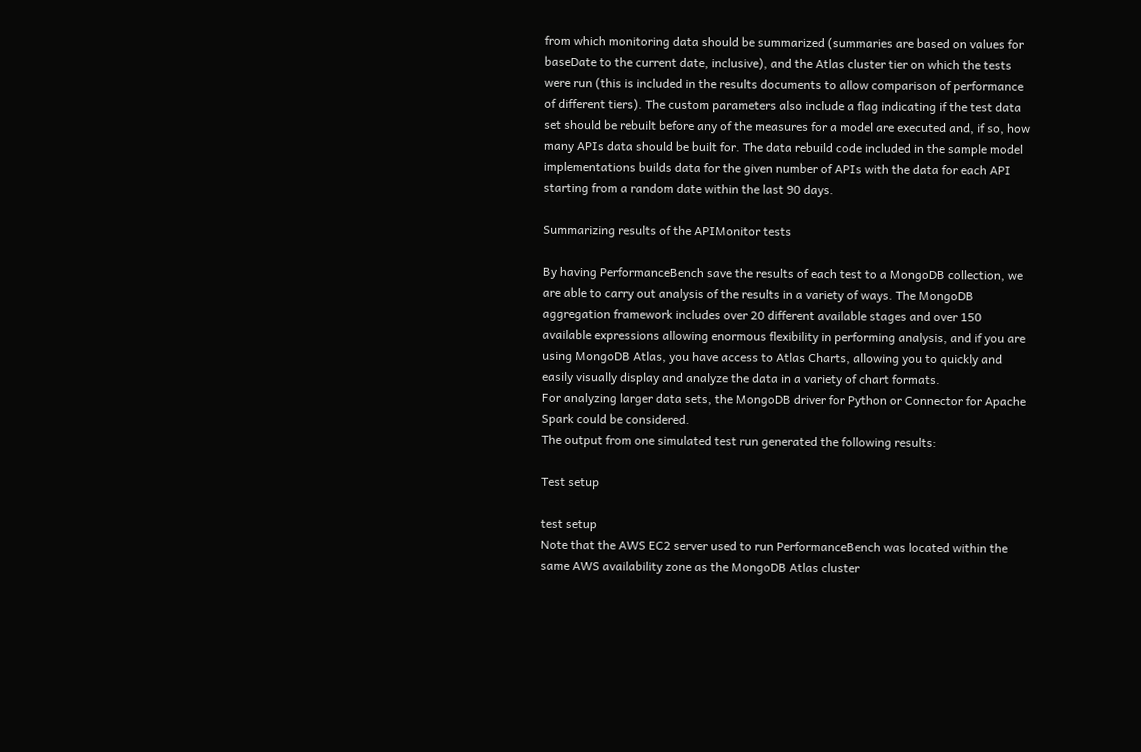from which monitoring data should be summarized (summaries are based on values for baseDate to the current date, inclusive), and the Atlas cluster tier on which the tests were run (this is included in the results documents to allow comparison of performance of different tiers). The custom parameters also include a flag indicating if the test data set should be rebuilt before any of the measures for a model are executed and, if so, how many APIs data should be built for. The data rebuild code included in the sample model implementations builds data for the given number of APIs with the data for each API starting from a random date within the last 90 days.

Summarizing results of the APIMonitor tests

By having PerformanceBench save the results of each test to a MongoDB collection, we are able to carry out analysis of the results in a variety of ways. The MongoDB aggregation framework includes over 20 different available stages and over 150 available expressions allowing enormous flexibility in performing analysis, and if you are using MongoDB Atlas, you have access to Atlas Charts, allowing you to quickly and easily visually display and analyze the data in a variety of chart formats.
For analyzing larger data sets, the MongoDB driver for Python or Connector for Apache Spark could be considered.
The output from one simulated test run generated the following results:

Test setup

test setup
Note that the AWS EC2 server used to run PerformanceBench was located within the same AWS availability zone as the MongoDB Atlas cluster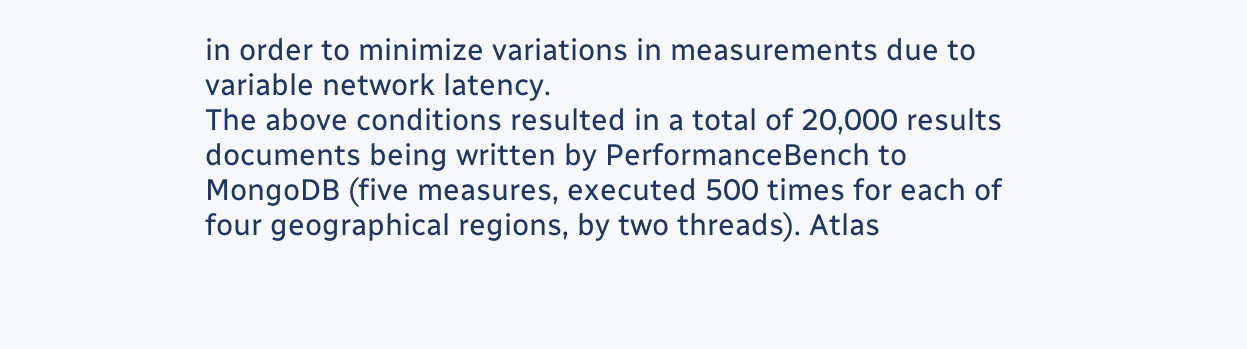in order to minimize variations in measurements due to variable network latency.
The above conditions resulted in a total of 20,000 results documents being written by PerformanceBench to MongoDB (five measures, executed 500 times for each of four geographical regions, by two threads). Atlas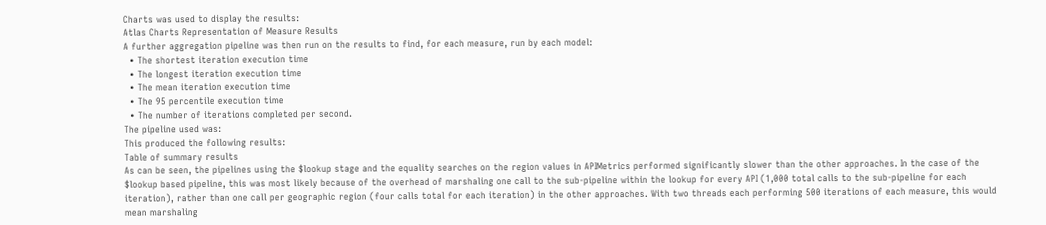Charts was used to display the results:
Atlas Charts Representation of Measure Results
A further aggregation pipeline was then run on the results to find, for each measure, run by each model:
  • The shortest iteration execution time
  • The longest iteration execution time
  • The mean iteration execution time
  • The 95 percentile execution time
  • The number of iterations completed per second.
The pipeline used was:
This produced the following results:
Table of summary results
As can be seen, the pipelines using the $lookup stage and the equality searches on the region values in APIMetrics performed significantly slower than the other approaches. In the case of the $lookup based pipeline, this was most likely because of the overhead of marshaling one call to the sub-pipeline within the lookup for every API (1,000 total calls to the sub-pipeline for each iteration), rather than one call per geographic region (four calls total for each iteration) in the other approaches. With two threads each performing 500 iterations of each measure, this would mean marshaling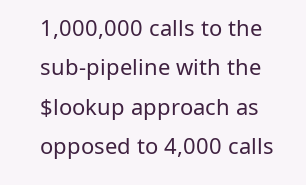1,000,000 calls to the sub-pipeline with the $lookup approach as opposed to 4,000 calls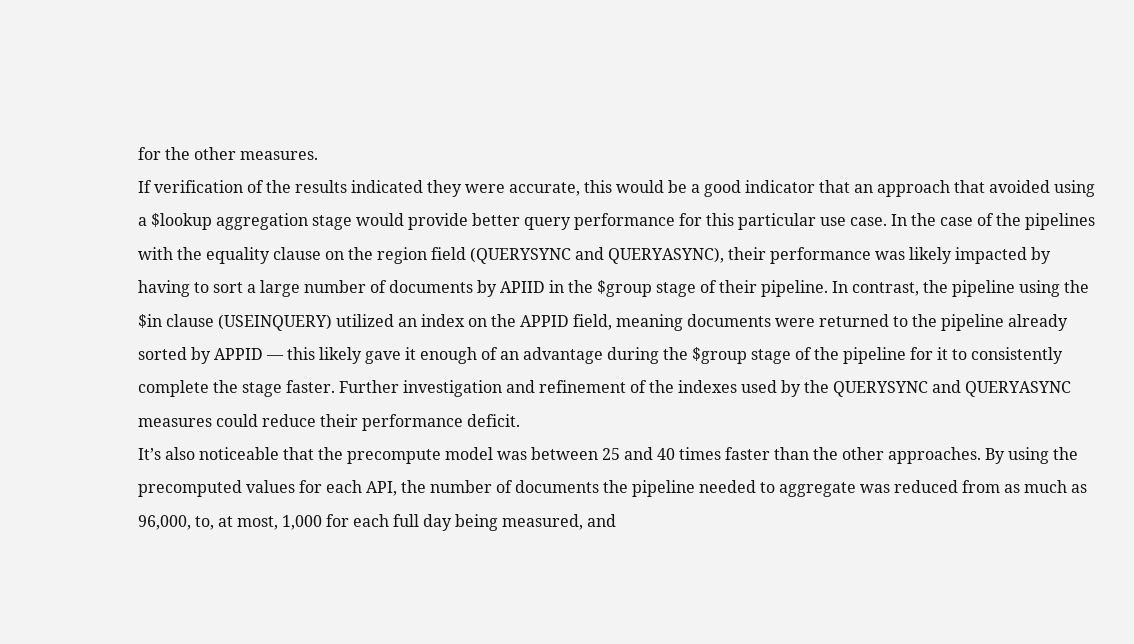for the other measures.
If verification of the results indicated they were accurate, this would be a good indicator that an approach that avoided using a $lookup aggregation stage would provide better query performance for this particular use case. In the case of the pipelines with the equality clause on the region field (QUERYSYNC and QUERYASYNC), their performance was likely impacted by having to sort a large number of documents by APIID in the $group stage of their pipeline. In contrast, the pipeline using the $in clause (USEINQUERY) utilized an index on the APPID field, meaning documents were returned to the pipeline already sorted by APPID — this likely gave it enough of an advantage during the $group stage of the pipeline for it to consistently complete the stage faster. Further investigation and refinement of the indexes used by the QUERYSYNC and QUERYASYNC measures could reduce their performance deficit.
It’s also noticeable that the precompute model was between 25 and 40 times faster than the other approaches. By using the precomputed values for each API, the number of documents the pipeline needed to aggregate was reduced from as much as 96,000, to, at most, 1,000 for each full day being measured, and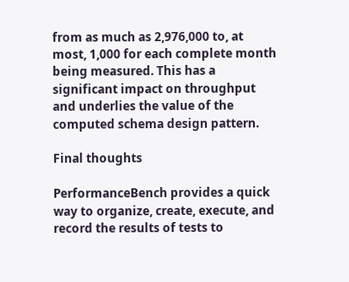from as much as 2,976,000 to, at most, 1,000 for each complete month being measured. This has a significant impact on throughput and underlies the value of the computed schema design pattern.

Final thoughts

PerformanceBench provides a quick way to organize, create, execute, and record the results of tests to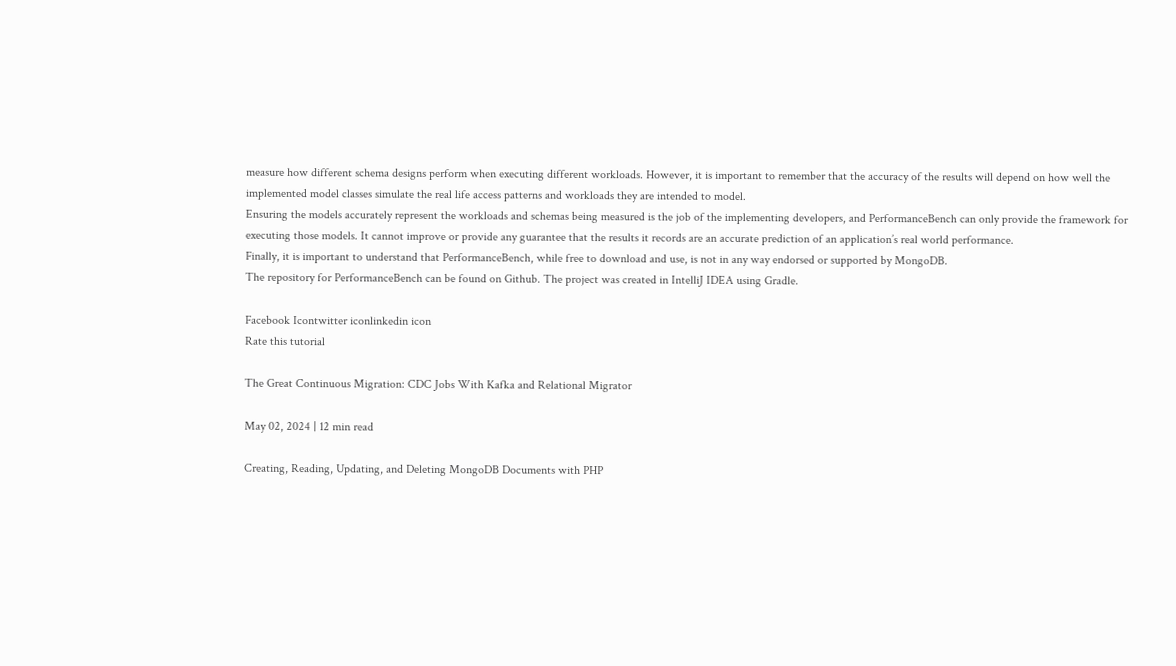measure how different schema designs perform when executing different workloads. However, it is important to remember that the accuracy of the results will depend on how well the implemented model classes simulate the real life access patterns and workloads they are intended to model.
Ensuring the models accurately represent the workloads and schemas being measured is the job of the implementing developers, and PerformanceBench can only provide the framework for executing those models. It cannot improve or provide any guarantee that the results it records are an accurate prediction of an application’s real world performance.
Finally, it is important to understand that PerformanceBench, while free to download and use, is not in any way endorsed or supported by MongoDB.
The repository for PerformanceBench can be found on Github. The project was created in IntelliJ IDEA using Gradle.

Facebook Icontwitter iconlinkedin icon
Rate this tutorial

The Great Continuous Migration: CDC Jobs With Kafka and Relational Migrator

May 02, 2024 | 12 min read

Creating, Reading, Updating, and Deleting MongoDB Documents with PHP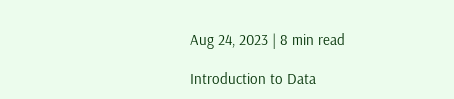Aug 24, 2023 | 8 min read

Introduction to Data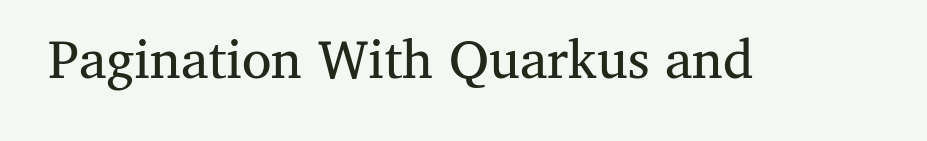Pagination With Quarkus and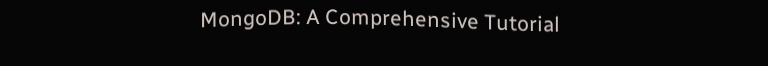MongoDB: A Comprehensive Tutorial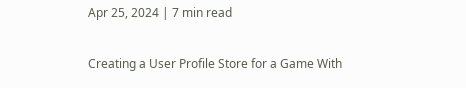Apr 25, 2024 | 7 min read

Creating a User Profile Store for a Game With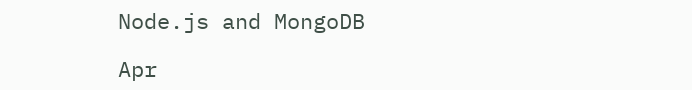Node.js and MongoDB

Apr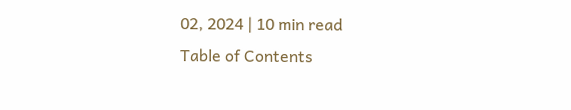02, 2024 | 10 min read
Table of Contents